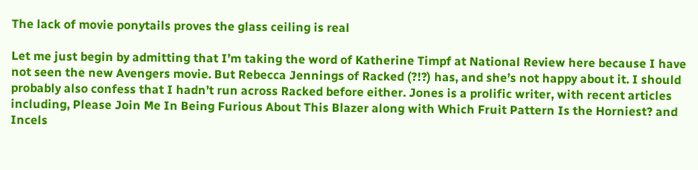The lack of movie ponytails proves the glass ceiling is real

Let me just begin by admitting that I’m taking the word of Katherine Timpf at National Review here because I have not seen the new Avengers movie. But Rebecca Jennings of Racked (?!?) has, and she’s not happy about it. I should probably also confess that I hadn’t run across Racked before either. Jones is a prolific writer, with recent articles including, Please Join Me In Being Furious About This Blazer along with Which Fruit Pattern Is the Horniest? and Incels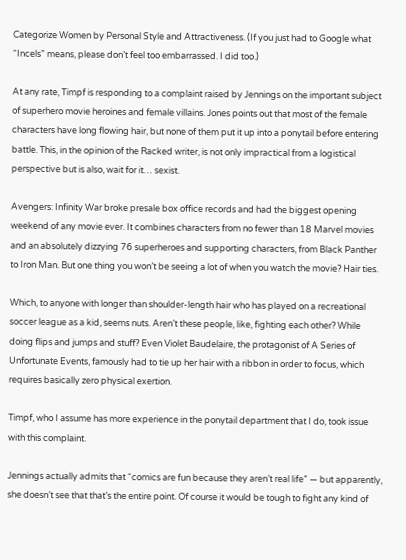Categorize Women by Personal Style and Attractiveness. (If you just had to Google what “Incels” means, please don’t feel too embarrassed. I did too.)

At any rate, Timpf is responding to a complaint raised by Jennings on the important subject of superhero movie heroines and female villains. Jones points out that most of the female characters have long flowing hair, but none of them put it up into a ponytail before entering battle. This, in the opinion of the Racked writer, is not only impractical from a logistical perspective but is also, wait for it… sexist.

Avengers: Infinity War broke presale box office records and had the biggest opening weekend of any movie ever. It combines characters from no fewer than 18 Marvel movies and an absolutely dizzying 76 superheroes and supporting characters, from Black Panther to Iron Man. But one thing you won’t be seeing a lot of when you watch the movie? Hair ties.

Which, to anyone with longer than shoulder-length hair who has played on a recreational soccer league as a kid, seems nuts. Aren’t these people, like, fighting each other? While doing flips and jumps and stuff? Even Violet Baudelaire, the protagonist of A Series of Unfortunate Events, famously had to tie up her hair with a ribbon in order to focus, which requires basically zero physical exertion.

Timpf, who I assume has more experience in the ponytail department that I do, took issue with this complaint.

Jennings actually admits that “comics are fun because they aren’t real life” — but apparently, she doesn’t see that that’s the entire point. Of course it would be tough to fight any kind of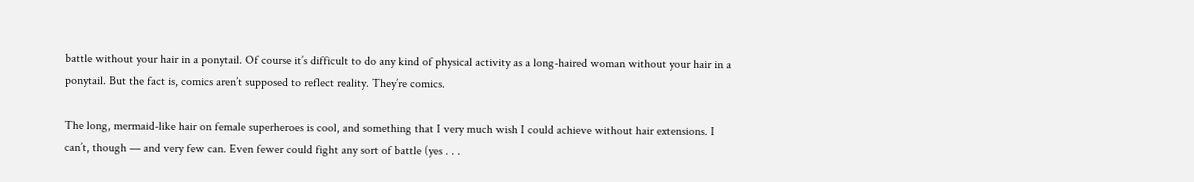battle without your hair in a ponytail. Of course it’s difficult to do any kind of physical activity as a long-haired woman without your hair in a ponytail. But the fact is, comics aren’t supposed to reflect reality. They’re comics.

The long, mermaid-like hair on female superheroes is cool, and something that I very much wish I could achieve without hair extensions. I can’t, though — and very few can. Even fewer could fight any sort of battle (yes . . .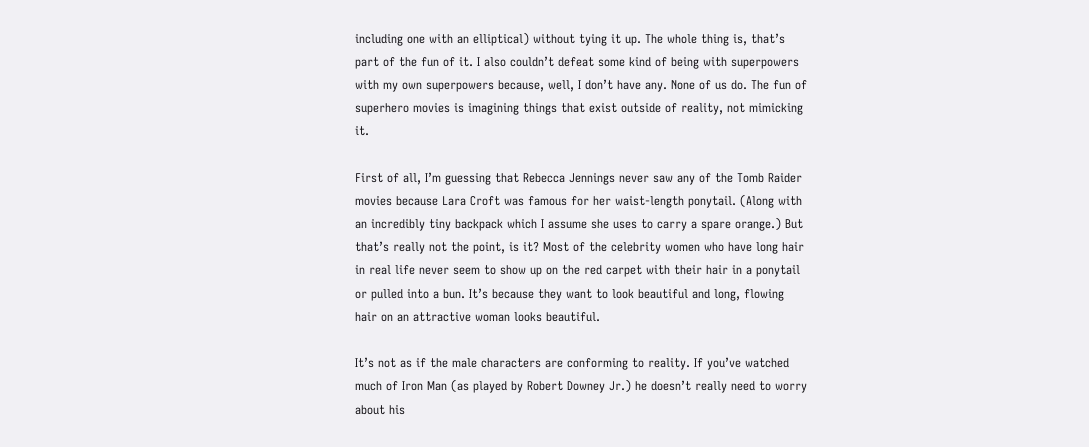including one with an elliptical) without tying it up. The whole thing is, that’s part of the fun of it. I also couldn’t defeat some kind of being with superpowers with my own superpowers because, well, I don’t have any. None of us do. The fun of superhero movies is imagining things that exist outside of reality, not mimicking it.

First of all, I’m guessing that Rebecca Jennings never saw any of the Tomb Raider movies because Lara Croft was famous for her waist-length ponytail. (Along with an incredibly tiny backpack which I assume she uses to carry a spare orange.) But that’s really not the point, is it? Most of the celebrity women who have long hair in real life never seem to show up on the red carpet with their hair in a ponytail or pulled into a bun. It’s because they want to look beautiful and long, flowing hair on an attractive woman looks beautiful.

It’s not as if the male characters are conforming to reality. If you’ve watched much of Iron Man (as played by Robert Downey Jr.) he doesn’t really need to worry about his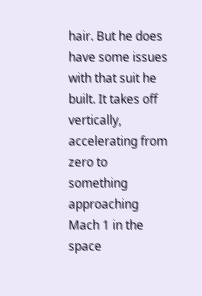hair. But he does have some issues with that suit he built. It takes off vertically, accelerating from zero to something approaching Mach 1 in the space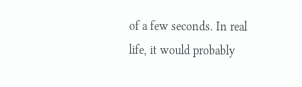of a few seconds. In real life, it would probably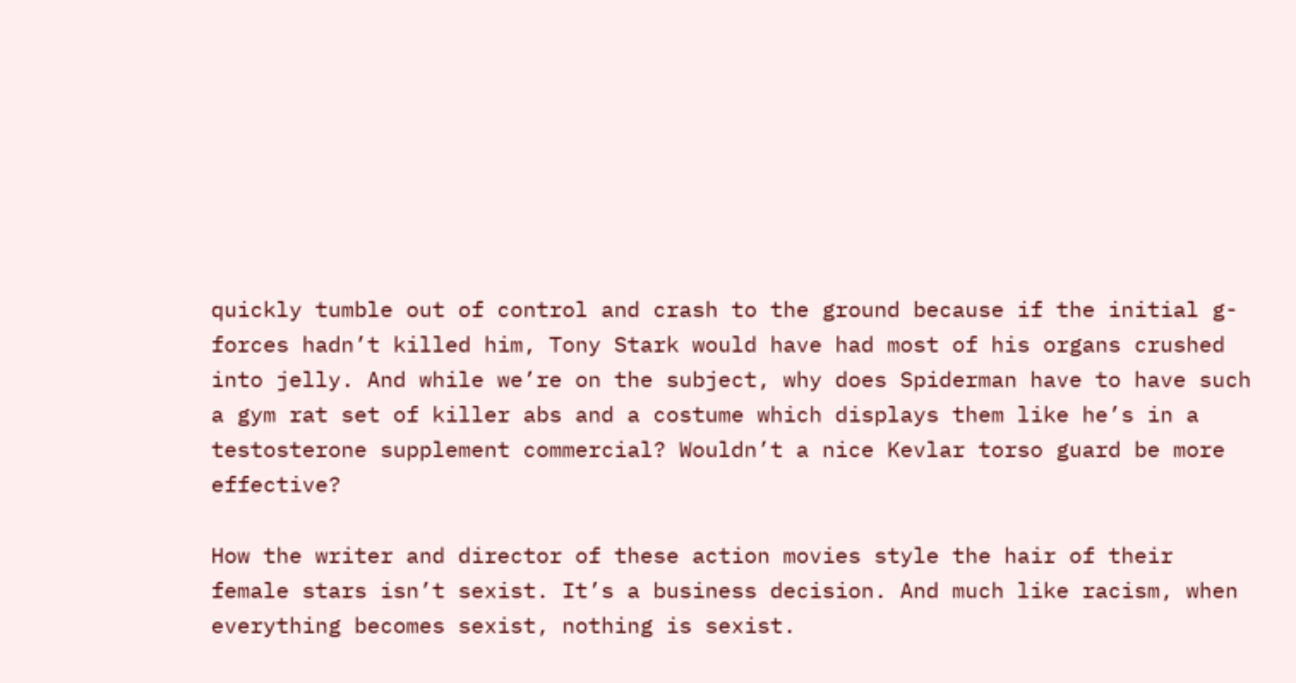quickly tumble out of control and crash to the ground because if the initial g-forces hadn’t killed him, Tony Stark would have had most of his organs crushed into jelly. And while we’re on the subject, why does Spiderman have to have such a gym rat set of killer abs and a costume which displays them like he’s in a testosterone supplement commercial? Wouldn’t a nice Kevlar torso guard be more effective?

How the writer and director of these action movies style the hair of their female stars isn’t sexist. It’s a business decision. And much like racism, when everything becomes sexist, nothing is sexist.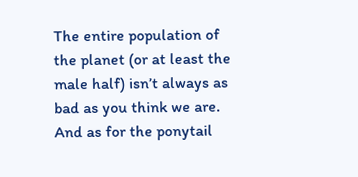The entire population of the planet (or at least the male half) isn’t always as bad as you think we are. And as for the ponytail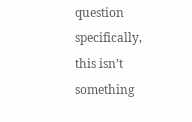question specifically, this isn’t something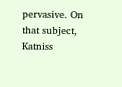pervasive. On that subject, Katniss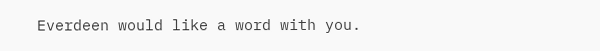Everdeen would like a word with you.